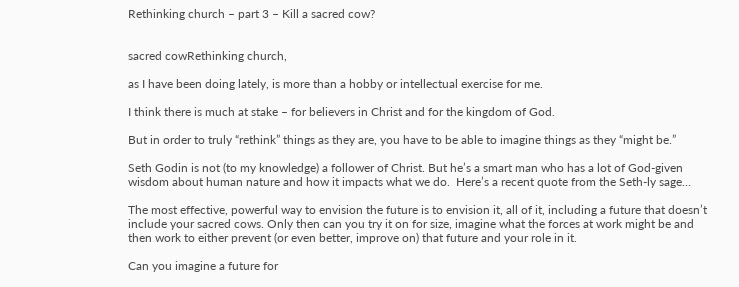Rethinking church – part 3 – Kill a sacred cow?


sacred cowRethinking church,

as I have been doing lately, is more than a hobby or intellectual exercise for me.

I think there is much at stake – for believers in Christ and for the kingdom of God.

But in order to truly “rethink” things as they are, you have to be able to imagine things as they “might be.”

Seth Godin is not (to my knowledge) a follower of Christ. But he’s a smart man who has a lot of God-given wisdom about human nature and how it impacts what we do.  Here’s a recent quote from the Seth-ly sage…

The most effective, powerful way to envision the future is to envision it, all of it, including a future that doesn’t include your sacred cows. Only then can you try it on for size, imagine what the forces at work might be and then work to either prevent (or even better, improve on) that future and your role in it.

Can you imagine a future for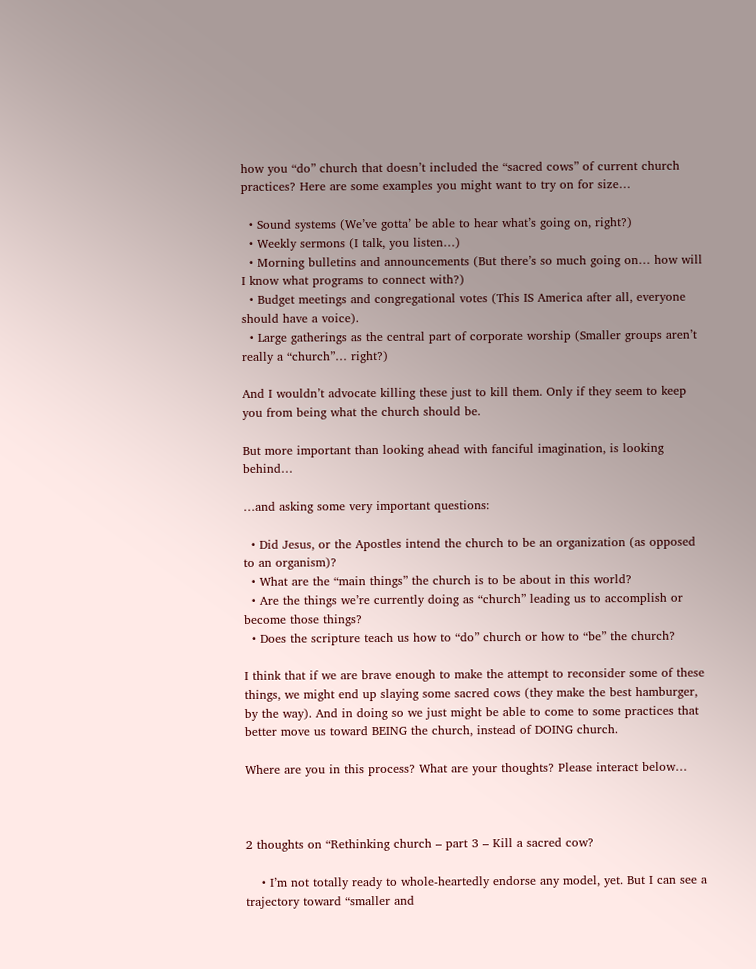how you “do” church that doesn’t included the “sacred cows” of current church practices? Here are some examples you might want to try on for size…

  • Sound systems (We’ve gotta’ be able to hear what’s going on, right?)
  • Weekly sermons (I talk, you listen…)
  • Morning bulletins and announcements (But there’s so much going on… how will I know what programs to connect with?)
  • Budget meetings and congregational votes (This IS America after all, everyone should have a voice).
  • Large gatherings as the central part of corporate worship (Smaller groups aren’t really a “church”… right?)

And I wouldn’t advocate killing these just to kill them. Only if they seem to keep you from being what the church should be.

But more important than looking ahead with fanciful imagination, is looking behind…

…and asking some very important questions:

  • Did Jesus, or the Apostles intend the church to be an organization (as opposed to an organism)?
  • What are the “main things” the church is to be about in this world?
  • Are the things we’re currently doing as “church” leading us to accomplish or become those things?
  • Does the scripture teach us how to “do” church or how to “be” the church?

I think that if we are brave enough to make the attempt to reconsider some of these things, we might end up slaying some sacred cows (they make the best hamburger, by the way). And in doing so we just might be able to come to some practices that better move us toward BEING the church, instead of DOING church.

Where are you in this process? What are your thoughts? Please interact below…



2 thoughts on “Rethinking church – part 3 – Kill a sacred cow?

    • I’m not totally ready to whole-heartedly endorse any model, yet. But I can see a trajectory toward “smaller and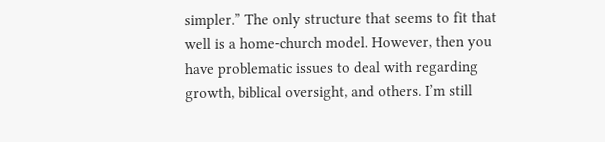simpler.” The only structure that seems to fit that well is a home-church model. However, then you have problematic issues to deal with regarding growth, biblical oversight, and others. I’m still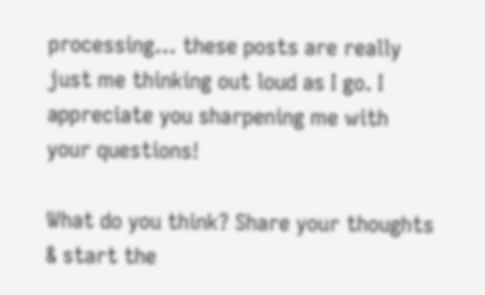processing… these posts are really just me thinking out loud as I go. I appreciate you sharpening me with your questions!

What do you think? Share your thoughts & start the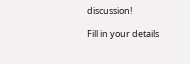discussion!

Fill in your details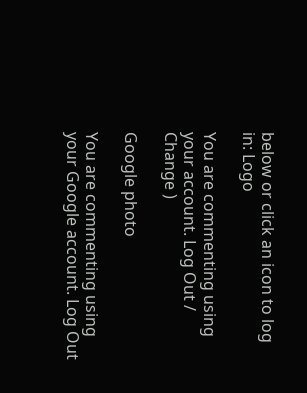below or click an icon to log in: Logo

You are commenting using your account. Log Out /  Change )

Google photo

You are commenting using your Google account. Log Out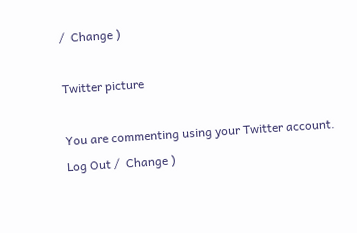/  Change )

Twitter picture

You are commenting using your Twitter account. Log Out /  Change )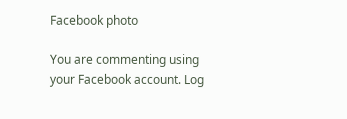Facebook photo

You are commenting using your Facebook account. Log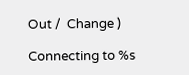Out /  Change )

Connecting to %s